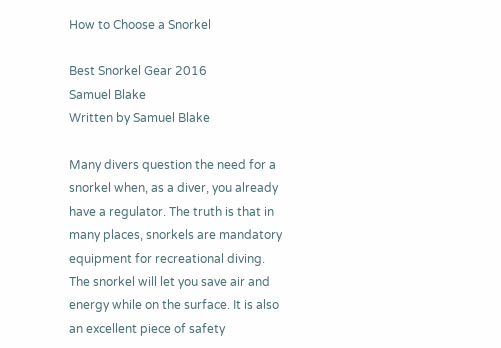How to Choose a Snorkel

Best Snorkel Gear 2016
Samuel Blake
Written by Samuel Blake

Many divers question the need for a snorkel when, as a diver, you already have a regulator. The truth is that in many places, snorkels are mandatory equipment for recreational diving. The snorkel will let you save air and energy while on the surface. It is also an excellent piece of safety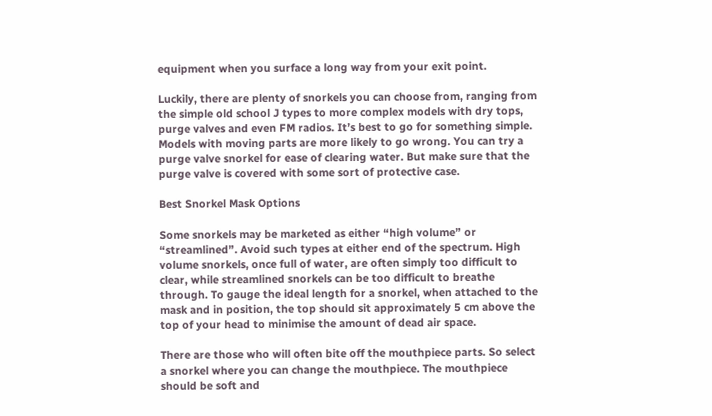equipment when you surface a long way from your exit point.

Luckily, there are plenty of snorkels you can choose from, ranging from the simple old school J types to more complex models with dry tops, purge valves and even FM radios. It’s best to go for something simple. Models with moving parts are more likely to go wrong. You can try a purge valve snorkel for ease of clearing water. But make sure that the purge valve is covered with some sort of protective case.

Best Snorkel Mask Options

Some snorkels may be marketed as either “high volume” or “streamlined”. Avoid such types at either end of the spectrum. High volume snorkels, once full of water, are often simply too difficult to clear, while streamlined snorkels can be too difficult to breathe through. To gauge the ideal length for a snorkel, when attached to the mask and in position, the top should sit approximately 5 cm above the top of your head to minimise the amount of dead air space.

There are those who will often bite off the mouthpiece parts. So select a snorkel where you can change the mouthpiece. The mouthpiece should be soft and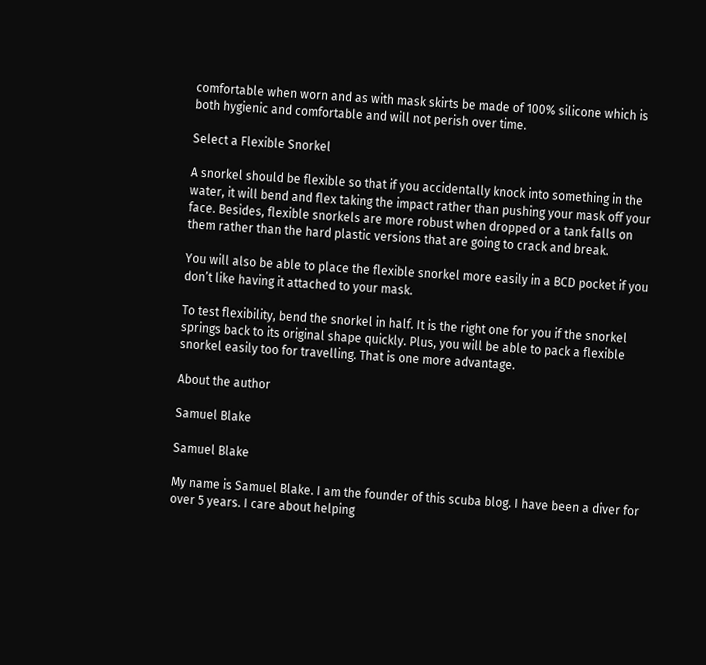comfortable when worn and as with mask skirts be made of 100% silicone which is both hygienic and comfortable and will not perish over time.

Select a Flexible Snorkel

A snorkel should be flexible so that if you accidentally knock into something in the water, it will bend and flex taking the impact rather than pushing your mask off your face. Besides, flexible snorkels are more robust when dropped or a tank falls on them rather than the hard plastic versions that are going to crack and break.

You will also be able to place the flexible snorkel more easily in a BCD pocket if you don’t like having it attached to your mask.

To test flexibility, bend the snorkel in half. It is the right one for you if the snorkel springs back to its original shape quickly. Plus, you will be able to pack a flexible snorkel easily too for travelling. That is one more advantage.

About the author

Samuel Blake

Samuel Blake

My name is Samuel Blake. I am the founder of this scuba blog. I have been a diver for over 5 years. I care about helping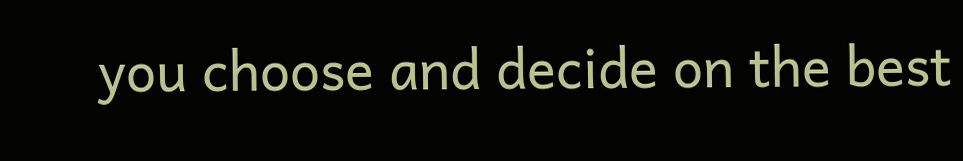you choose and decide on the best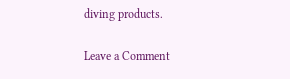diving products.

Leave a Comment